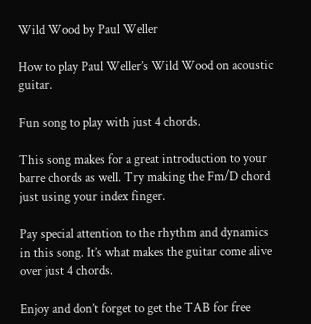Wild Wood by Paul Weller

How to play Paul Weller’s Wild Wood on acoustic guitar.

Fun song to play with just 4 chords.

This song makes for a great introduction to your barre chords as well. Try making the Fm/D chord just using your index finger.

Pay special attention to the rhythm and dynamics in this song. It’s what makes the guitar come alive over just 4 chords.

Enjoy and don’t forget to get the TAB for free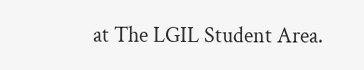at The LGIL Student Area.